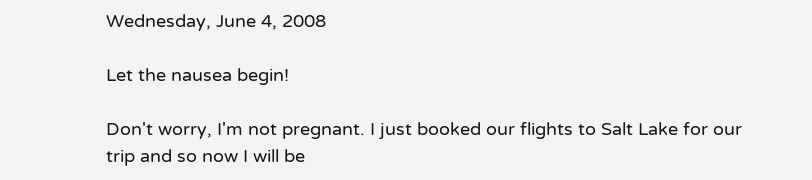Wednesday, June 4, 2008

Let the nausea begin!

Don't worry, I'm not pregnant. I just booked our flights to Salt Lake for our trip and so now I will be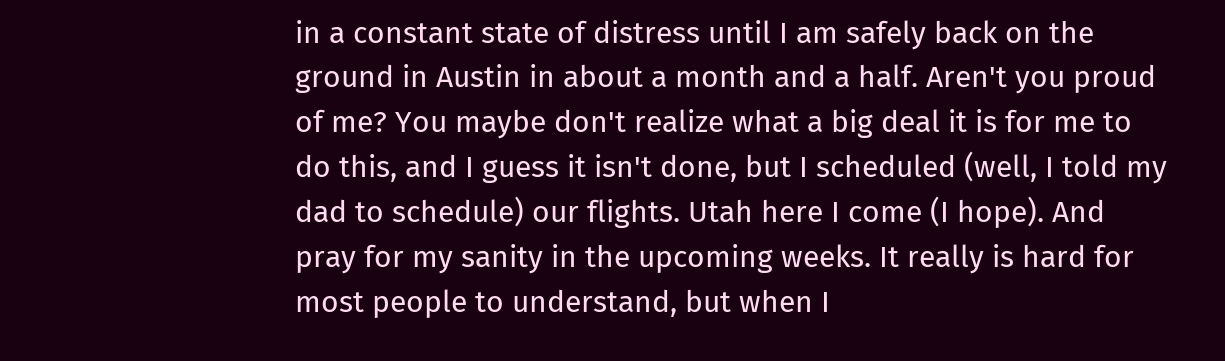in a constant state of distress until I am safely back on the ground in Austin in about a month and a half. Aren't you proud of me? You maybe don't realize what a big deal it is for me to do this, and I guess it isn't done, but I scheduled (well, I told my dad to schedule) our flights. Utah here I come (I hope). And pray for my sanity in the upcoming weeks. It really is hard for most people to understand, but when I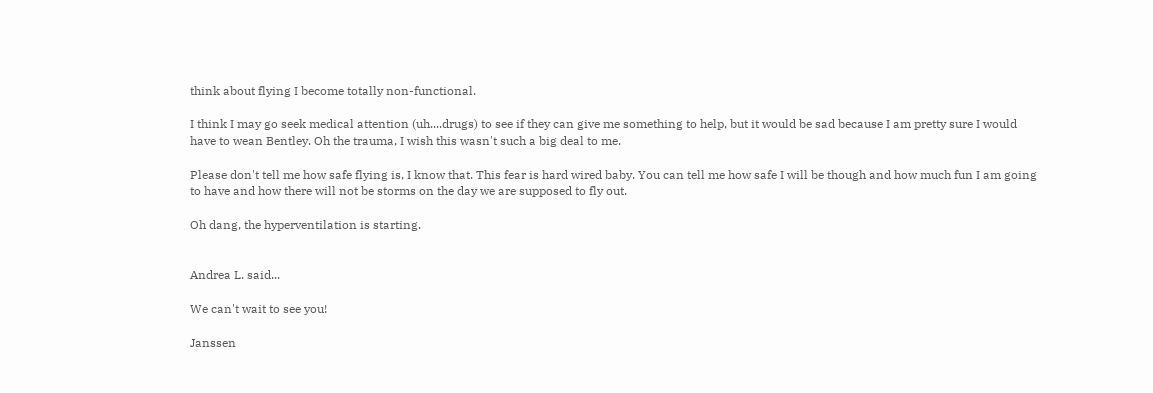think about flying I become totally non-functional.

I think I may go seek medical attention (uh....drugs) to see if they can give me something to help, but it would be sad because I am pretty sure I would have to wean Bentley. Oh the trauma, I wish this wasn't such a big deal to me.

Please don't tell me how safe flying is, I know that. This fear is hard wired baby. You can tell me how safe I will be though and how much fun I am going to have and how there will not be storms on the day we are supposed to fly out.

Oh dang, the hyperventilation is starting.


Andrea L. said...

We can't wait to see you!

Janssen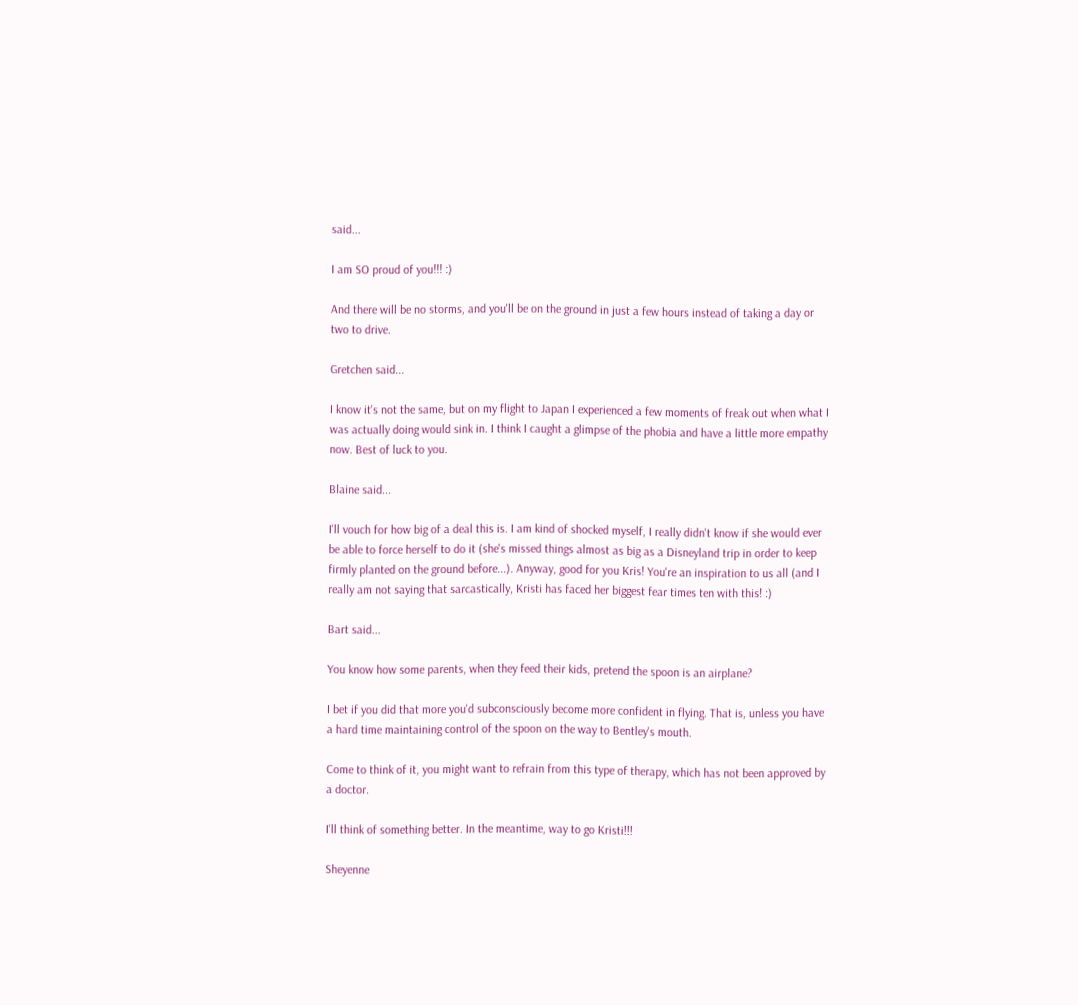said...

I am SO proud of you!!! :)

And there will be no storms, and you'll be on the ground in just a few hours instead of taking a day or two to drive.

Gretchen said...

I know it's not the same, but on my flight to Japan I experienced a few moments of freak out when what I was actually doing would sink in. I think I caught a glimpse of the phobia and have a little more empathy now. Best of luck to you.

Blaine said...

I'll vouch for how big of a deal this is. I am kind of shocked myself, I really didn't know if she would ever be able to force herself to do it (she's missed things almost as big as a Disneyland trip in order to keep firmly planted on the ground before...). Anyway, good for you Kris! You're an inspiration to us all (and I really am not saying that sarcastically, Kristi has faced her biggest fear times ten with this! :)

Bart said...

You know how some parents, when they feed their kids, pretend the spoon is an airplane?

I bet if you did that more you'd subconsciously become more confident in flying. That is, unless you have a hard time maintaining control of the spoon on the way to Bentley's mouth.

Come to think of it, you might want to refrain from this type of therapy, which has not been approved by a doctor.

I'll think of something better. In the meantime, way to go Kristi!!!

Sheyenne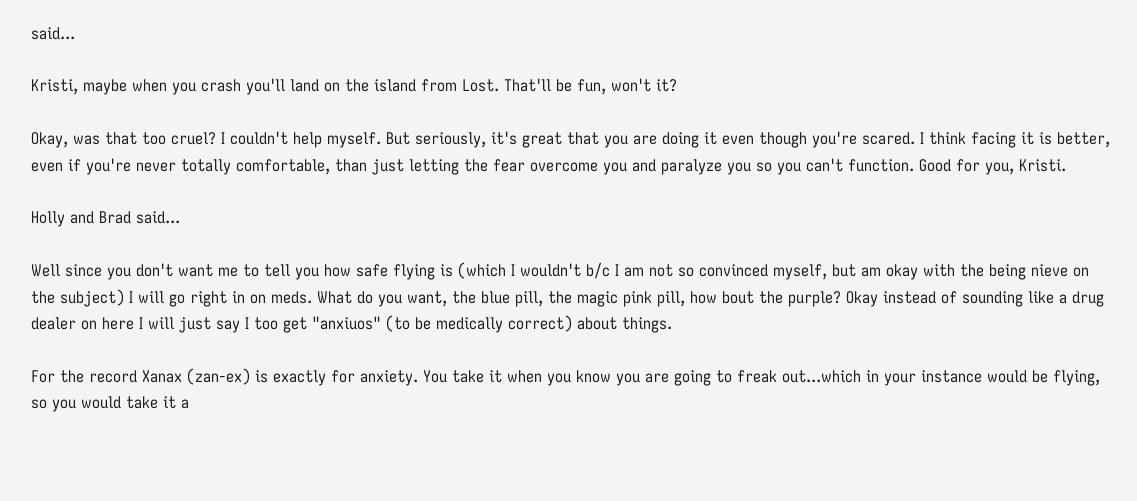said...

Kristi, maybe when you crash you'll land on the island from Lost. That'll be fun, won't it?

Okay, was that too cruel? I couldn't help myself. But seriously, it's great that you are doing it even though you're scared. I think facing it is better, even if you're never totally comfortable, than just letting the fear overcome you and paralyze you so you can't function. Good for you, Kristi.

Holly and Brad said...

Well since you don't want me to tell you how safe flying is (which I wouldn't b/c I am not so convinced myself, but am okay with the being nieve on the subject) I will go right in on meds. What do you want, the blue pill, the magic pink pill, how bout the purple? Okay instead of sounding like a drug dealer on here I will just say I too get "anxiuos" (to be medically correct) about things.

For the record Xanax (zan-ex) is exactly for anxiety. You take it when you know you are going to freak out...which in your instance would be flying, so you would take it a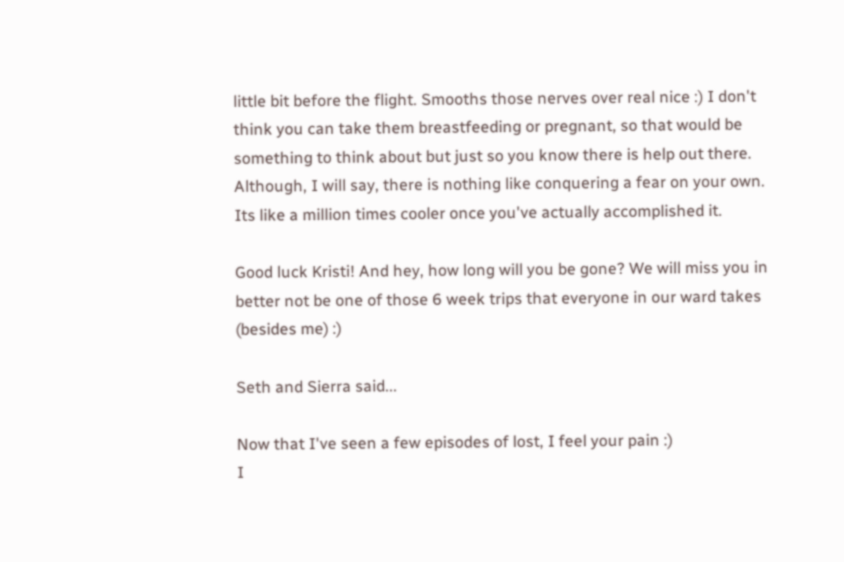little bit before the flight. Smooths those nerves over real nice :) I don't think you can take them breastfeeding or pregnant, so that would be something to think about but just so you know there is help out there. Although, I will say, there is nothing like conquering a fear on your own. Its like a million times cooler once you've actually accomplished it.

Good luck Kristi! And hey, how long will you be gone? We will miss you in better not be one of those 6 week trips that everyone in our ward takes (besides me) :)

Seth and Sierra said...

Now that I've seen a few episodes of lost, I feel your pain :)
I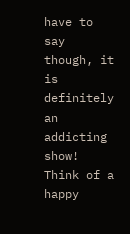have to say though, it is definitely an addicting show! Think of a happy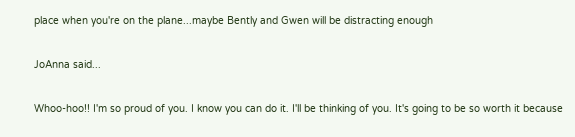place when you're on the plane...maybe Bently and Gwen will be distracting enough

JoAnna said...

Whoo-hoo!! I'm so proud of you. I know you can do it. I'll be thinking of you. It's going to be so worth it because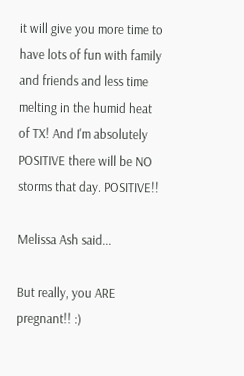it will give you more time to have lots of fun with family and friends and less time melting in the humid heat of TX! And I'm absolutely POSITIVE there will be NO storms that day. POSITIVE!!

Melissa Ash said...

But really, you ARE pregnant!! :)